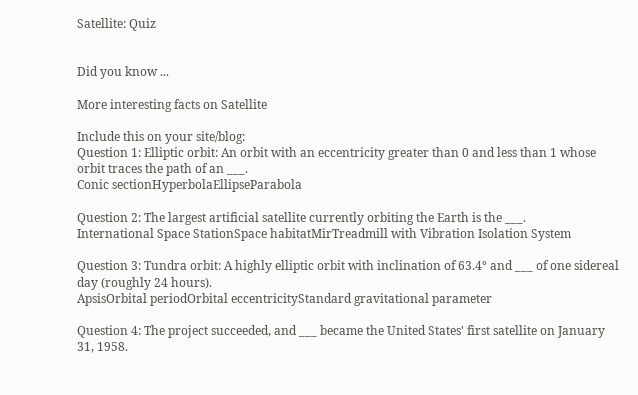Satellite: Quiz


Did you know ...

More interesting facts on Satellite

Include this on your site/blog:
Question 1: Elliptic orbit: An orbit with an eccentricity greater than 0 and less than 1 whose orbit traces the path of an ___.
Conic sectionHyperbolaEllipseParabola

Question 2: The largest artificial satellite currently orbiting the Earth is the ___.
International Space StationSpace habitatMirTreadmill with Vibration Isolation System

Question 3: Tundra orbit: A highly elliptic orbit with inclination of 63.4° and ___ of one sidereal day (roughly 24 hours).
ApsisOrbital periodOrbital eccentricityStandard gravitational parameter

Question 4: The project succeeded, and ___ became the United States' first satellite on January 31, 1958.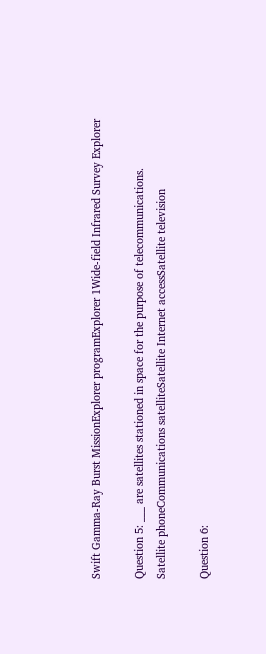Swift Gamma-Ray Burst MissionExplorer programExplorer 1Wide-field Infrared Survey Explorer

Question 5: ___ are satellites stationed in space for the purpose of telecommunications.
Satellite phoneCommunications satelliteSatellite Internet accessSatellite television

Question 6: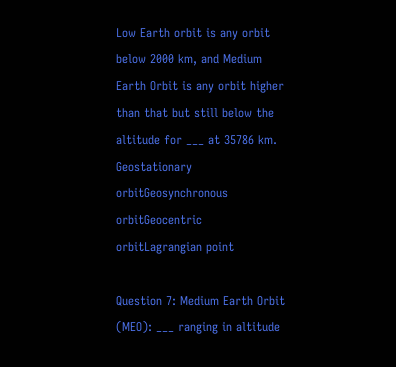Low Earth orbit is any orbit below 2000 km, and Medium Earth Orbit is any orbit higher than that but still below the altitude for ___ at 35786 km.
Geostationary orbitGeosynchronous orbitGeocentric orbitLagrangian point

Question 7: Medium Earth Orbit (MEO): ___ ranging in altitude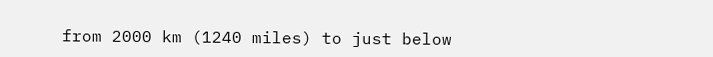from 2000 km (1240 miles) to just below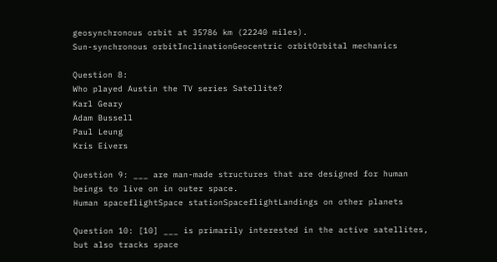geosynchronous orbit at 35786 km (22240 miles).
Sun-synchronous orbitInclinationGeocentric orbitOrbital mechanics

Question 8:
Who played Austin the TV series Satellite?
Karl Geary
Adam Bussell
Paul Leung
Kris Eivers

Question 9: ___ are man-made structures that are designed for human beings to live on in outer space.
Human spaceflightSpace stationSpaceflightLandings on other planets

Question 10: [10] ___ is primarily interested in the active satellites, but also tracks space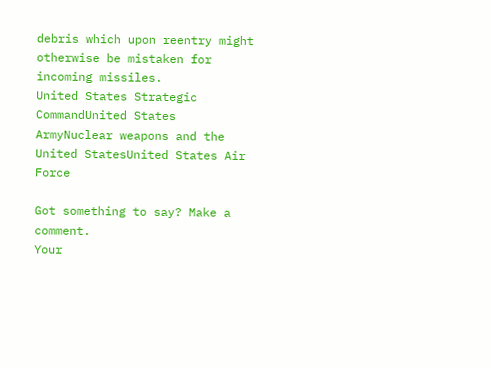debris which upon reentry might otherwise be mistaken for incoming missiles.
United States Strategic CommandUnited States ArmyNuclear weapons and the United StatesUnited States Air Force

Got something to say? Make a comment.
Your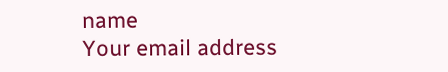name
Your email address